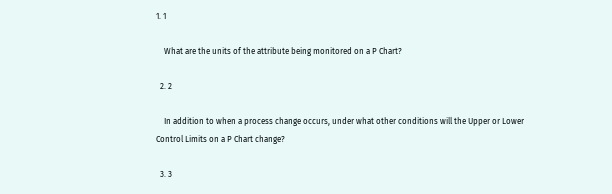1. 1

    What are the units of the attribute being monitored on a P Chart?

  2. 2

    In addition to when a process change occurs, under what other conditions will the Upper or Lower Control Limits on a P Chart change?

  3. 3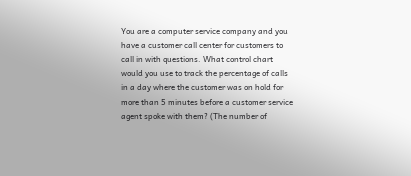You are a computer service company and you have a customer call center for customers to call in with questions. What control chart would you use to track the percentage of calls in a day where the customer was on hold for more than 5 minutes before a customer service agent spoke with them? (The number of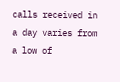calls received in a day varies from a low of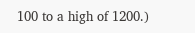100 to a high of 1200.)